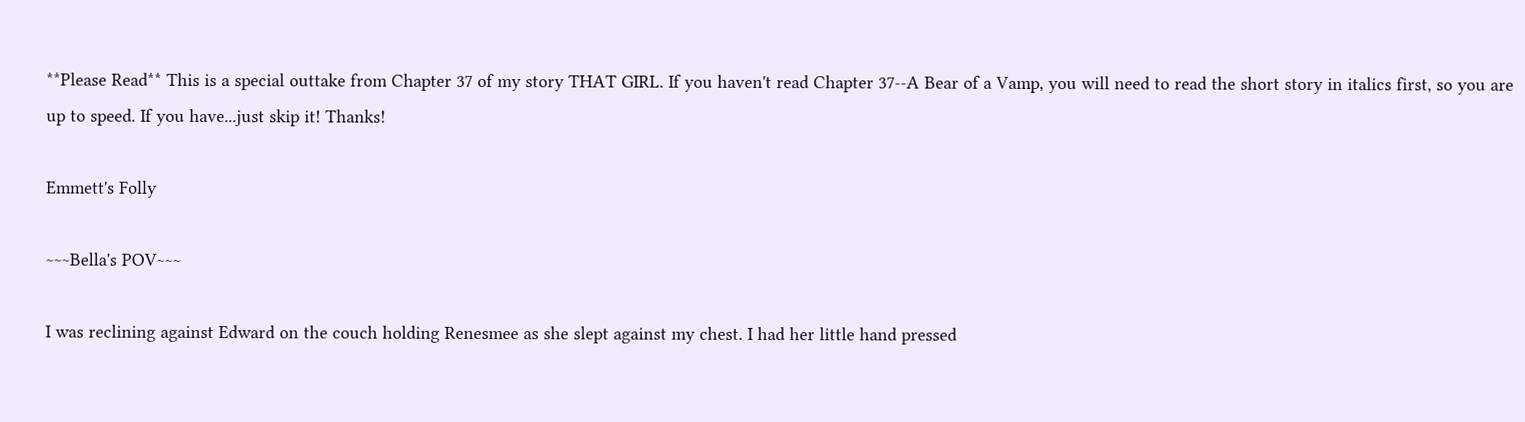**Please Read** This is a special outtake from Chapter 37 of my story THAT GIRL. If you haven't read Chapter 37--A Bear of a Vamp, you will need to read the short story in italics first, so you are up to speed. If you have...just skip it! Thanks!

Emmett's Folly

~~~Bella's POV~~~

I was reclining against Edward on the couch holding Renesmee as she slept against my chest. I had her little hand pressed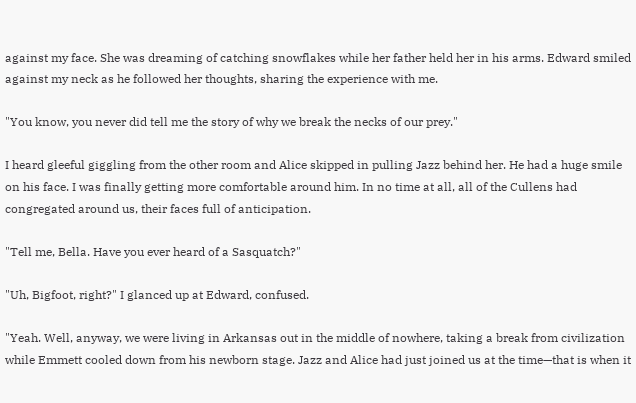against my face. She was dreaming of catching snowflakes while her father held her in his arms. Edward smiled against my neck as he followed her thoughts, sharing the experience with me.

"You know, you never did tell me the story of why we break the necks of our prey."

I heard gleeful giggling from the other room and Alice skipped in pulling Jazz behind her. He had a huge smile on his face. I was finally getting more comfortable around him. In no time at all, all of the Cullens had congregated around us, their faces full of anticipation.

"Tell me, Bella. Have you ever heard of a Sasquatch?"

"Uh, Bigfoot, right?" I glanced up at Edward, confused.

"Yeah. Well, anyway, we were living in Arkansas out in the middle of nowhere, taking a break from civilization while Emmett cooled down from his newborn stage. Jazz and Alice had just joined us at the time—that is when it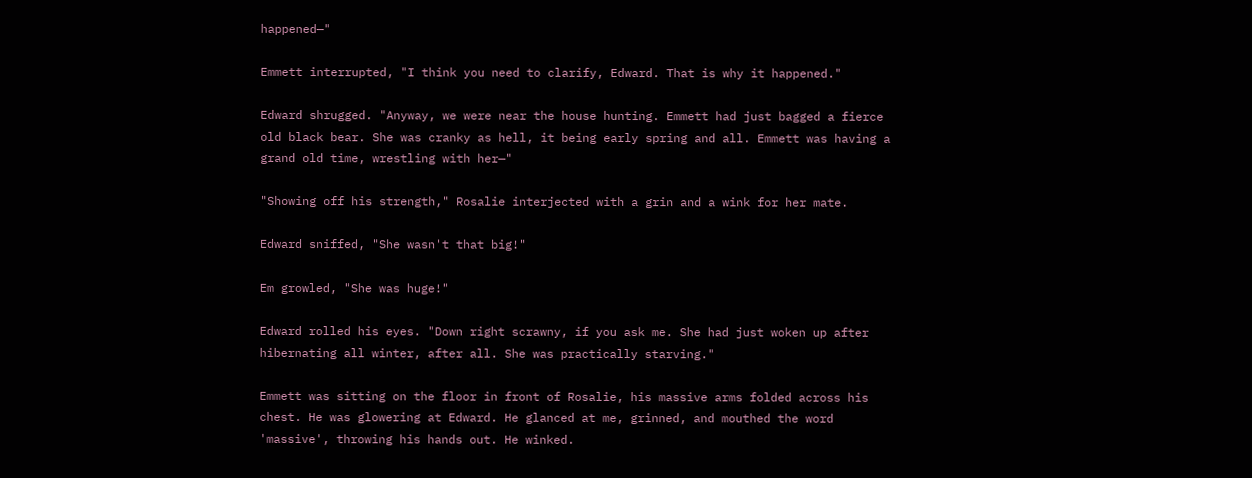happened—"

Emmett interrupted, "I think you need to clarify, Edward. That is why it happened."

Edward shrugged. "Anyway, we were near the house hunting. Emmett had just bagged a fierce old black bear. She was cranky as hell, it being early spring and all. Emmett was having a grand old time, wrestling with her—"

"Showing off his strength," Rosalie interjected with a grin and a wink for her mate.

Edward sniffed, "She wasn't that big!"

Em growled, "She was huge!"

Edward rolled his eyes. "Down right scrawny, if you ask me. She had just woken up after hibernating all winter, after all. She was practically starving."

Emmett was sitting on the floor in front of Rosalie, his massive arms folded across his chest. He was glowering at Edward. He glanced at me, grinned, and mouthed the word 'massive', throwing his hands out. He winked.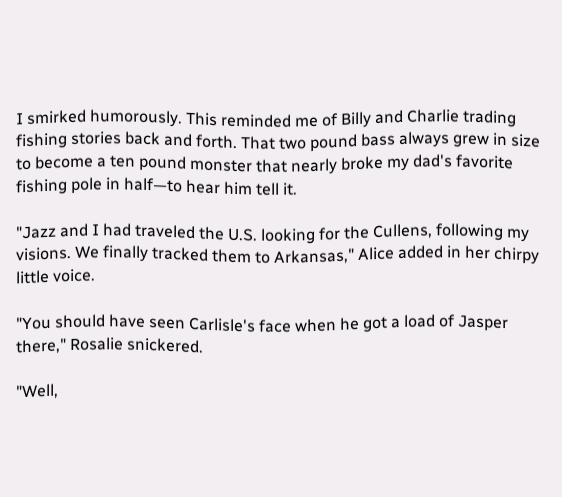I smirked humorously. This reminded me of Billy and Charlie trading fishing stories back and forth. That two pound bass always grew in size to become a ten pound monster that nearly broke my dad's favorite fishing pole in half—to hear him tell it.

"Jazz and I had traveled the U.S. looking for the Cullens, following my visions. We finally tracked them to Arkansas," Alice added in her chirpy little voice.

"You should have seen Carlisle's face when he got a load of Jasper there," Rosalie snickered.

"Well,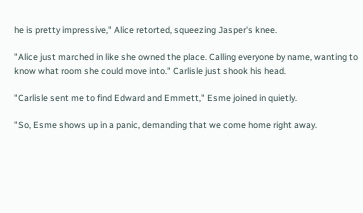he is pretty impressive," Alice retorted, squeezing Jasper's knee.

"Alice just marched in like she owned the place. Calling everyone by name, wanting to know what room she could move into." Carlisle just shook his head.

"Carlisle sent me to find Edward and Emmett," Esme joined in quietly.

"So, Esme shows up in a panic, demanding that we come home right away.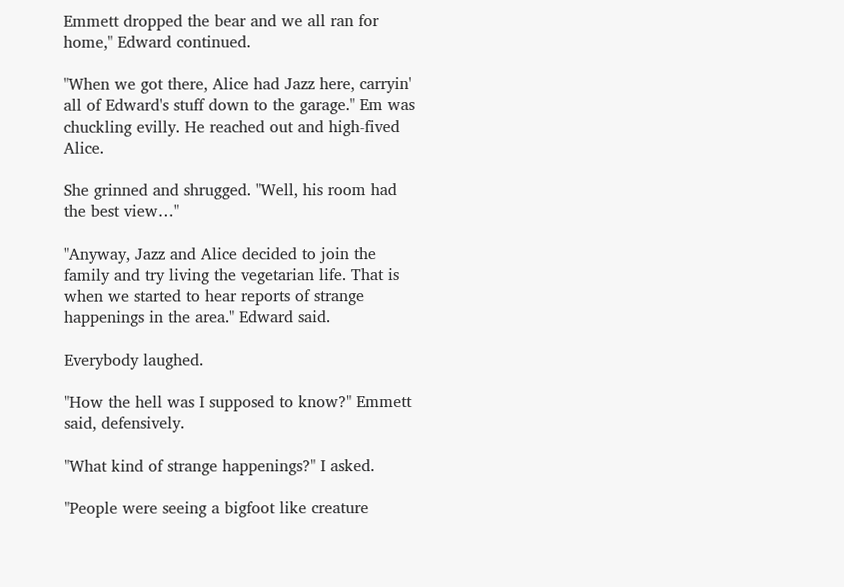Emmett dropped the bear and we all ran for home," Edward continued.

"When we got there, Alice had Jazz here, carryin' all of Edward's stuff down to the garage." Em was chuckling evilly. He reached out and high-fived Alice.

She grinned and shrugged. "Well, his room had the best view…"

"Anyway, Jazz and Alice decided to join the family and try living the vegetarian life. That is when we started to hear reports of strange happenings in the area." Edward said.

Everybody laughed.

"How the hell was I supposed to know?" Emmett said, defensively.

"What kind of strange happenings?" I asked.

"People were seeing a bigfoot like creature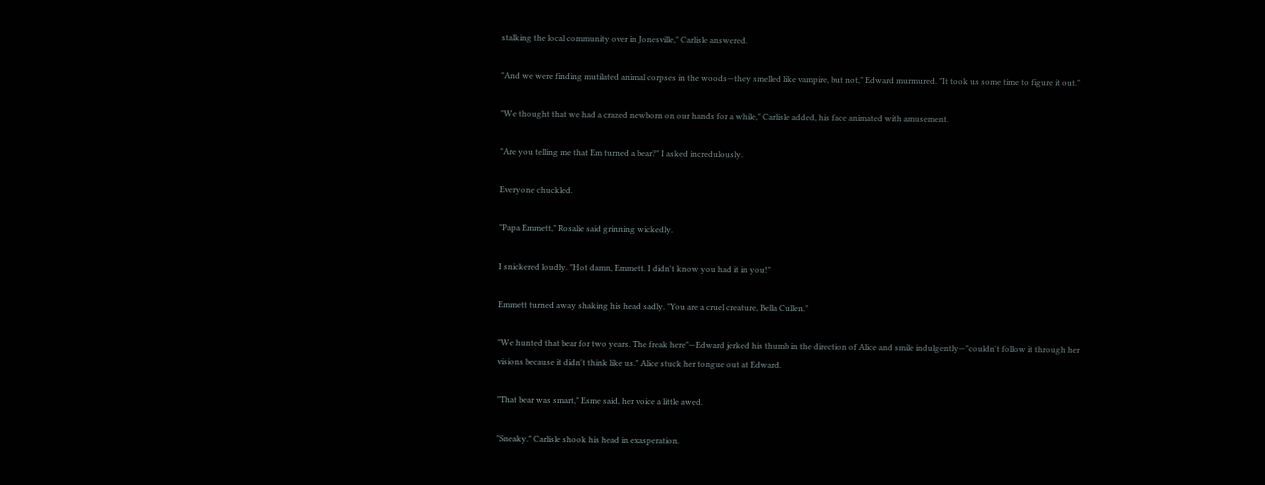stalking the local community over in Jonesville," Carlisle answered.

"And we were finding mutilated animal corpses in the woods—they smelled like vampire, but not," Edward murmured. "It took us some time to figure it out."

"We thought that we had a crazed newborn on our hands for a while," Carlisle added, his face animated with amusement.

"Are you telling me that Em turned a bear?" I asked incredulously.

Everyone chuckled.

"Papa Emmett," Rosalie said grinning wickedly.

I snickered loudly. "Hot damn, Emmett. I didn't know you had it in you!"

Emmett turned away shaking his head sadly. "You are a cruel creature, Bella Cullen."

"We hunted that bear for two years. The freak here"—Edward jerked his thumb in the direction of Alice and smile indulgently—"couldn't follow it through her visions because it didn't think like us." Alice stuck her tongue out at Edward.

"That bear was smart," Esme said, her voice a little awed.

"Sneaky." Carlisle shook his head in exasperation.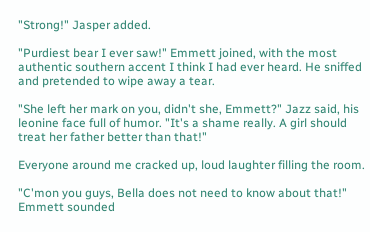"Strong!" Jasper added.

"Purdiest bear I ever saw!" Emmett joined, with the most authentic southern accent I think I had ever heard. He sniffed and pretended to wipe away a tear.

"She left her mark on you, didn't she, Emmett?" Jazz said, his leonine face full of humor. "It's a shame really. A girl should treat her father better than that!"

Everyone around me cracked up, loud laughter filling the room.

"C'mon you guys, Bella does not need to know about that!" Emmett sounded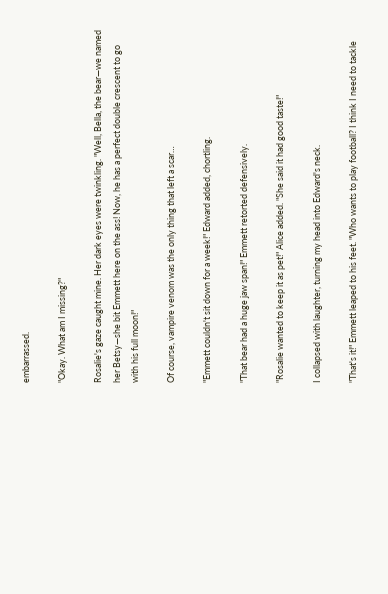embarrassed.

"Okay. What am I missing?"

Rosalie's gaze caught mine. Her dark eyes were twinkling. "Well, Bella, the bear—we named her Betsy—she bit Emmett here on the ass! Now, he has a perfect double crescent to go with his full moon!"

Of course, vampire venom was the only thing that left a scar…

"Emmett couldn't sit down for a week!" Edward added, chortling.

"That bear had a huge jaw span!" Emmett retorted defensively.

"Rosalie wanted to keep it as pet!" Alice added. "She said it had good taste!"

I collapsed with laughter, turning my head into Edward's neck.

"That's it!" Emmett leaped to his feet. "Who wants to play football? I think I need to tackle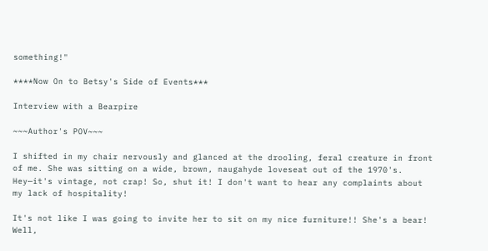something!"

****Now On to Betsy's Side of Events***

Interview with a Bearpire

~~~Author's POV~~~

I shifted in my chair nervously and glanced at the drooling, feral creature in front of me. She was sitting on a wide, brown, naugahyde loveseat out of the 1970's. Hey—it's vintage, not crap! So, shut it! I don't want to hear any complaints about my lack of hospitality!

It's not like I was going to invite her to sit on my nice furniture!! She's a bear! Well,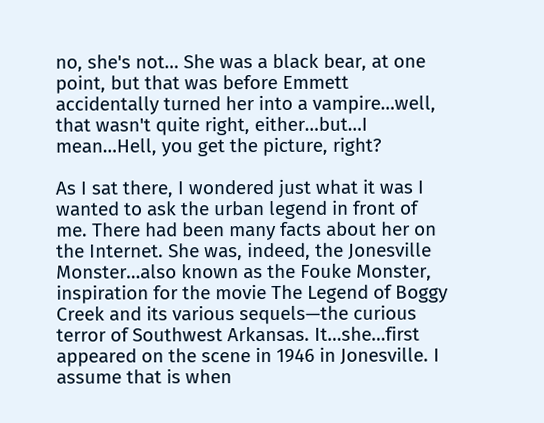no, she's not… She was a black bear, at one point, but that was before Emmett accidentally turned her into a vampire…well, that wasn't quite right, either…but…I mean…Hell, you get the picture, right?

As I sat there, I wondered just what it was I wanted to ask the urban legend in front of me. There had been many facts about her on the Internet. She was, indeed, the Jonesville Monster…also known as the Fouke Monster, inspiration for the movie The Legend of Boggy Creek and its various sequels—the curious terror of Southwest Arkansas. It…she…first appeared on the scene in 1946 in Jonesville. I assume that is when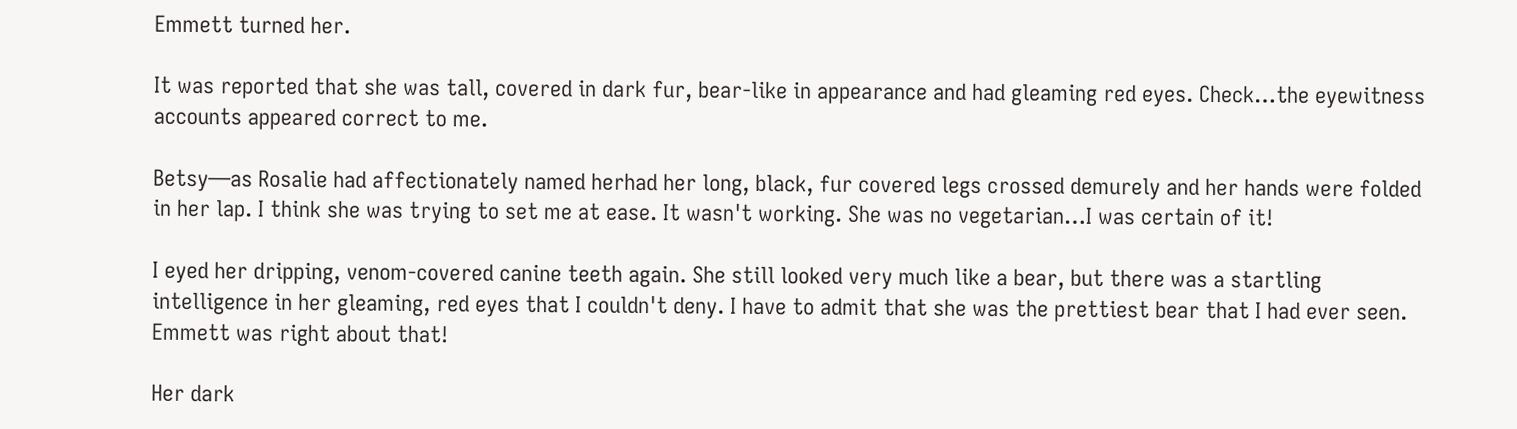Emmett turned her.

It was reported that she was tall, covered in dark fur, bear-like in appearance and had gleaming red eyes. Check…the eyewitness accounts appeared correct to me.

Betsy—as Rosalie had affectionately named herhad her long, black, fur covered legs crossed demurely and her hands were folded in her lap. I think she was trying to set me at ease. It wasn't working. She was no vegetarian…I was certain of it!

I eyed her dripping, venom-covered canine teeth again. She still looked very much like a bear, but there was a startling intelligence in her gleaming, red eyes that I couldn't deny. I have to admit that she was the prettiest bear that I had ever seen. Emmett was right about that!

Her dark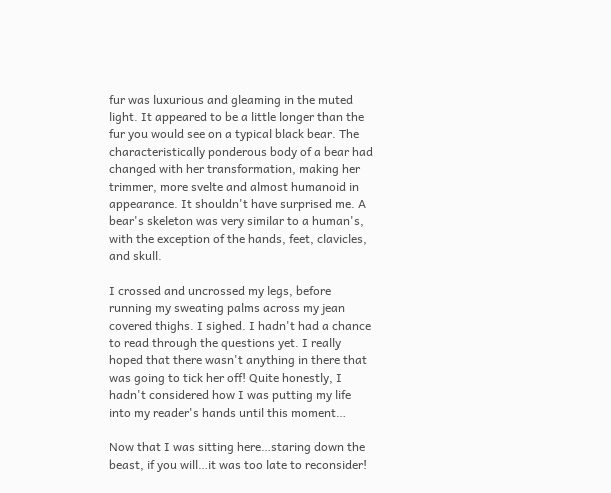fur was luxurious and gleaming in the muted light. It appeared to be a little longer than the fur you would see on a typical black bear. The characteristically ponderous body of a bear had changed with her transformation, making her trimmer, more svelte and almost humanoid in appearance. It shouldn't have surprised me. A bear's skeleton was very similar to a human's, with the exception of the hands, feet, clavicles, and skull.

I crossed and uncrossed my legs, before running my sweating palms across my jean covered thighs. I sighed. I hadn't had a chance to read through the questions yet. I really hoped that there wasn't anything in there that was going to tick her off! Quite honestly, I hadn't considered how I was putting my life into my reader's hands until this moment…

Now that I was sitting here…staring down the beast, if you will…it was too late to reconsider!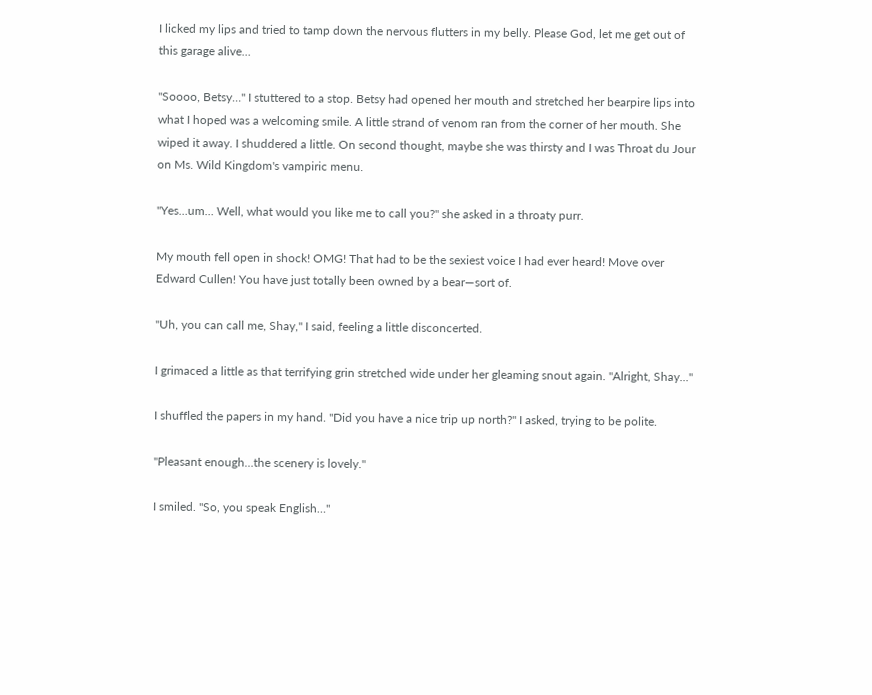I licked my lips and tried to tamp down the nervous flutters in my belly. Please God, let me get out of this garage alive…

"Soooo, Betsy…" I stuttered to a stop. Betsy had opened her mouth and stretched her bearpire lips into what I hoped was a welcoming smile. A little strand of venom ran from the corner of her mouth. She wiped it away. I shuddered a little. On second thought, maybe she was thirsty and I was Throat du Jour on Ms. Wild Kingdom's vampiric menu.

"Yes…um… Well, what would you like me to call you?" she asked in a throaty purr.

My mouth fell open in shock! OMG! That had to be the sexiest voice I had ever heard! Move over Edward Cullen! You have just totally been owned by a bear—sort of.

"Uh, you can call me, Shay," I said, feeling a little disconcerted.

I grimaced a little as that terrifying grin stretched wide under her gleaming snout again. "Alright, Shay..."

I shuffled the papers in my hand. "Did you have a nice trip up north?" I asked, trying to be polite.

"Pleasant enough…the scenery is lovely."

I smiled. "So, you speak English…"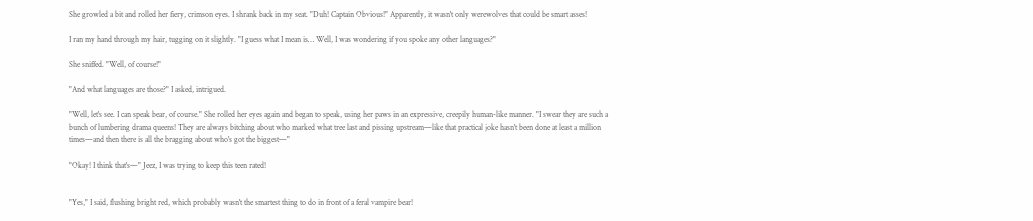She growled a bit and rolled her fiery, crimson eyes. I shrank back in my seat. "Duh! Captain Obvious!" Apparently, it wasn't only werewolves that could be smart asses!

I ran my hand through my hair, tugging on it slightly. "I guess what I mean is… Well, I was wondering if you spoke any other languages?"

She sniffed. "Well, of course!"

"And what languages are those?" I asked, intrigued.

"Well, let's see. I can speak bear, of course." She rolled her eyes again and began to speak, using her paws in an expressive, creepily human-like manner. "I swear they are such a bunch of lumbering drama queens! They are always bitching about who marked what tree last and pissing upstream—like that practical joke hasn't been done at least a million times—and then there is all the bragging about who's got the biggest—"

"Okay! I think that's—" Jeez, I was trying to keep this teen rated!


"Yes," I said, flushing bright red, which probably wasn't the smartest thing to do in front of a feral vampire bear!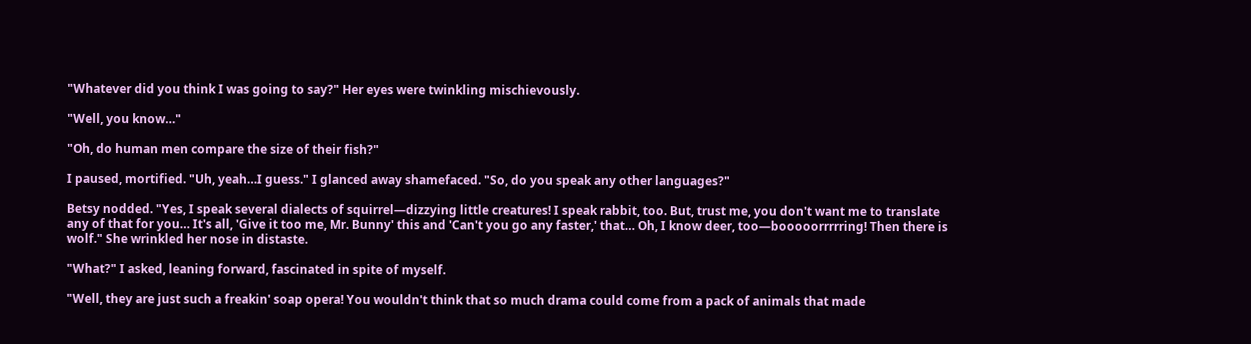"Whatever did you think I was going to say?" Her eyes were twinkling mischievously.

"Well, you know…"

"Oh, do human men compare the size of their fish?"

I paused, mortified. "Uh, yeah…I guess." I glanced away shamefaced. "So, do you speak any other languages?"

Betsy nodded. "Yes, I speak several dialects of squirrel—dizzying little creatures! I speak rabbit, too. But, trust me, you don't want me to translate any of that for you… It's all, 'Give it too me, Mr. Bunny' this and 'Can't you go any faster,' that… Oh, I know deer, too—booooorrrrring! Then there is wolf." She wrinkled her nose in distaste.

"What?" I asked, leaning forward, fascinated in spite of myself.

"Well, they are just such a freakin' soap opera! You wouldn't think that so much drama could come from a pack of animals that made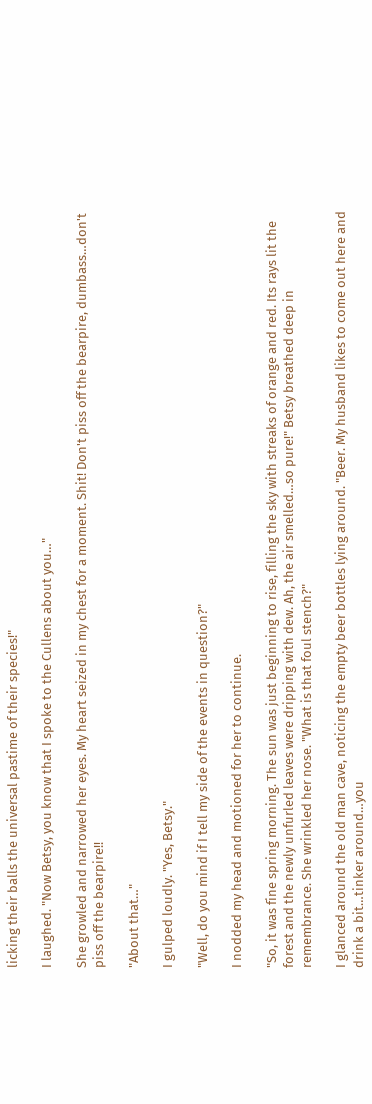licking their balls the universal pastime of their species!"

I laughed. "Now Betsy, you know that I spoke to the Cullens about you…"

She growled and narrowed her eyes. My heart seized in my chest for a moment. Shit! Don't piss off the bearpire, dumbass…don't piss off the bearpire!!

"About that…"

I gulped loudly. "Yes, Betsy."

"Well, do you mind if I tell my side of the events in question?"

I nodded my head and motioned for her to continue.

"So, it was fine spring morning. The sun was just beginning to rise, filling the sky with streaks of orange and red. Its rays lit the forest and the newly unfurled leaves were dripping with dew. Ah, the air smelled…so pure!" Betsy breathed deep in remembrance. She wrinkled her nose. "What is that foul stench?"

I glanced around the old man cave, noticing the empty beer bottles lying around. "Beer. My husband likes to come out here and drink a bit…tinker around…you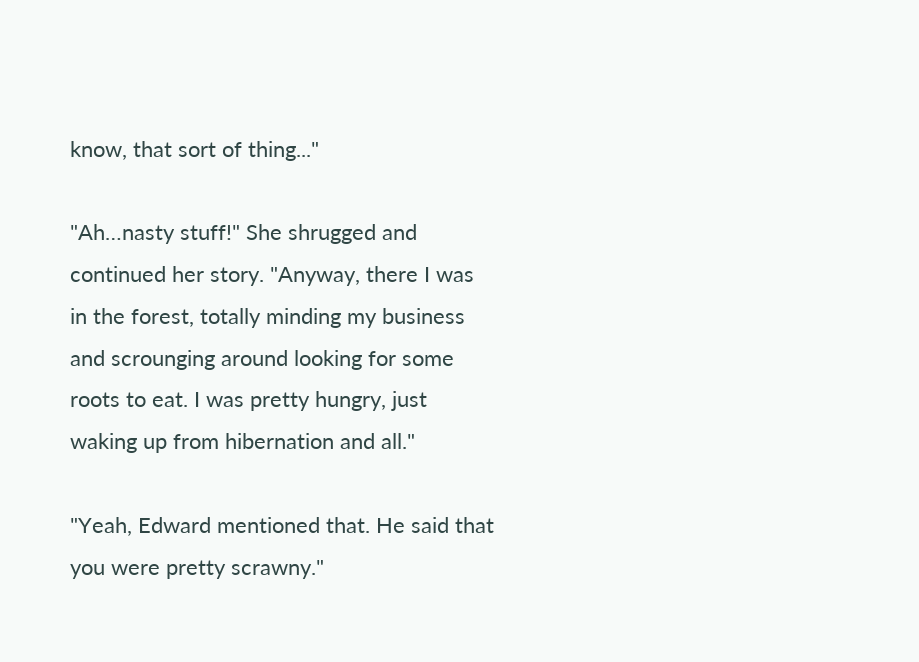know, that sort of thing..."

"Ah…nasty stuff!" She shrugged and continued her story. "Anyway, there I was in the forest, totally minding my business and scrounging around looking for some roots to eat. I was pretty hungry, just waking up from hibernation and all."

"Yeah, Edward mentioned that. He said that you were pretty scrawny."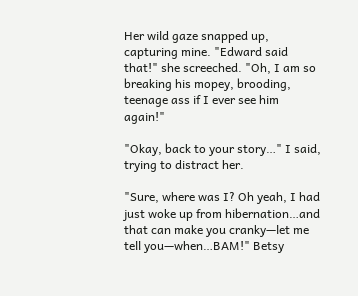Her wild gaze snapped up, capturing mine. "Edward said that!" she screeched. "Oh, I am so breaking his mopey, brooding, teenage ass if I ever see him again!"

"Okay, back to your story…" I said, trying to distract her.

"Sure, where was I? Oh yeah, I had just woke up from hibernation…and that can make you cranky—let me tell you—when…BAM!" Betsy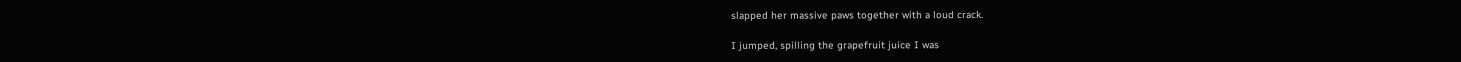slapped her massive paws together with a loud crack.

I jumped, spilling the grapefruit juice I was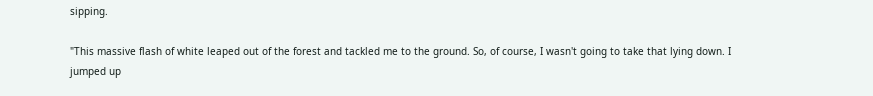sipping.

"This massive flash of white leaped out of the forest and tackled me to the ground. So, of course, I wasn't going to take that lying down. I jumped up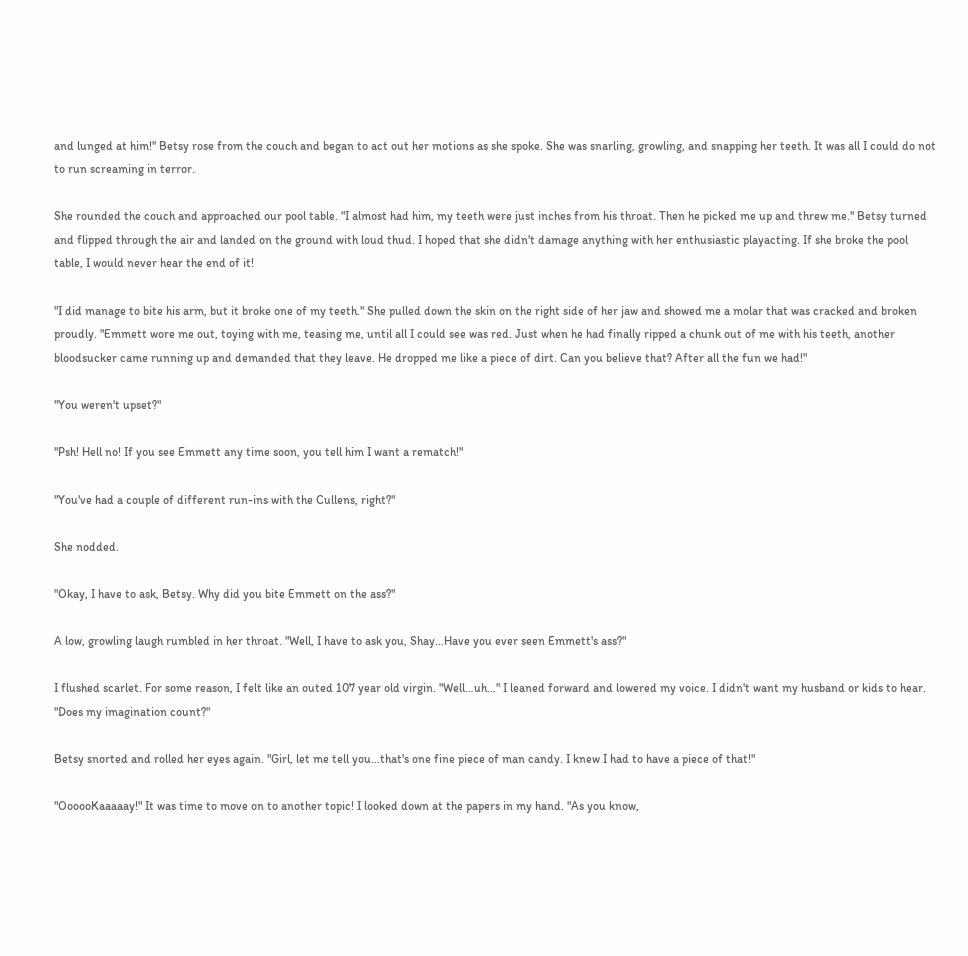and lunged at him!" Betsy rose from the couch and began to act out her motions as she spoke. She was snarling, growling, and snapping her teeth. It was all I could do not to run screaming in terror.

She rounded the couch and approached our pool table. "I almost had him, my teeth were just inches from his throat. Then he picked me up and threw me." Betsy turned and flipped through the air and landed on the ground with loud thud. I hoped that she didn't damage anything with her enthusiastic playacting. If she broke the pool table, I would never hear the end of it!

"I did manage to bite his arm, but it broke one of my teeth." She pulled down the skin on the right side of her jaw and showed me a molar that was cracked and broken proudly. "Emmett wore me out, toying with me, teasing me, until all I could see was red. Just when he had finally ripped a chunk out of me with his teeth, another bloodsucker came running up and demanded that they leave. He dropped me like a piece of dirt. Can you believe that? After all the fun we had!"

"You weren't upset?"

"Psh! Hell no! If you see Emmett any time soon, you tell him I want a rematch!"

"You've had a couple of different run-ins with the Cullens, right?"

She nodded.

"Okay, I have to ask, Betsy. Why did you bite Emmett on the ass?"

A low, growling laugh rumbled in her throat. "Well, I have to ask you, Shay…Have you ever seen Emmett's ass?"

I flushed scarlet. For some reason, I felt like an outed 107 year old virgin. "Well…uh…" I leaned forward and lowered my voice. I didn't want my husband or kids to hear. "Does my imagination count?"

Betsy snorted and rolled her eyes again. "Girl, let me tell you…that's one fine piece of man candy. I knew I had to have a piece of that!"

"OooooKaaaaay!" It was time to move on to another topic! I looked down at the papers in my hand. "As you know,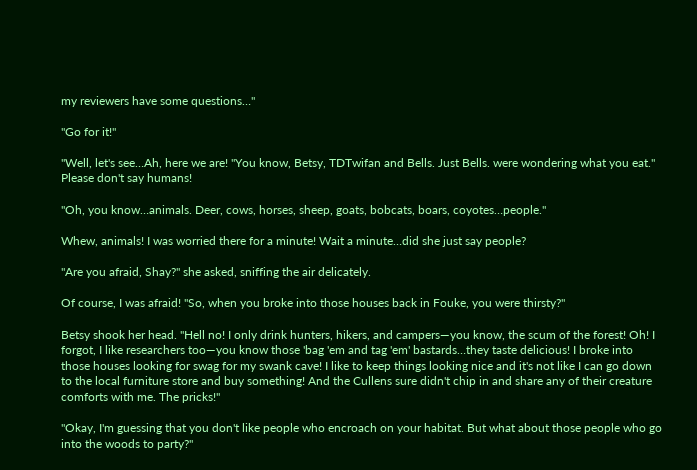my reviewers have some questions…"

"Go for it!"

"Well, let's see…Ah, here we are! "You know, Betsy, TDTwifan and Bells. Just Bells. were wondering what you eat." Please don't say humans!

"Oh, you know…animals. Deer, cows, horses, sheep, goats, bobcats, boars, coyotes…people."

Whew, animals! I was worried there for a minute! Wait a minute…did she just say people?

"Are you afraid, Shay?" she asked, sniffing the air delicately.

Of course, I was afraid! "So, when you broke into those houses back in Fouke, you were thirsty?"

Betsy shook her head. "Hell no! I only drink hunters, hikers, and campers—you know, the scum of the forest! Oh! I forgot, I like researchers too—you know those 'bag 'em and tag 'em' bastards…they taste delicious! I broke into those houses looking for swag for my swank cave! I like to keep things looking nice and it's not like I can go down to the local furniture store and buy something! And the Cullens sure didn't chip in and share any of their creature comforts with me. The pricks!"

"Okay, I'm guessing that you don't like people who encroach on your habitat. But what about those people who go into the woods to party?"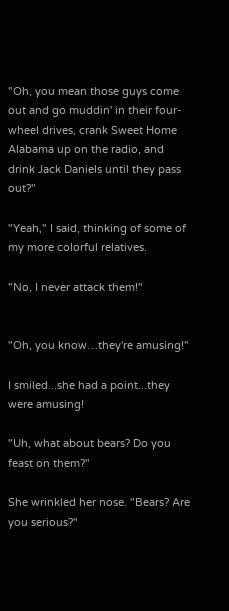"Oh, you mean those guys come out and go muddin' in their four-wheel drives, crank Sweet Home Alabama up on the radio, and drink Jack Daniels until they pass out?"

"Yeah," I said, thinking of some of my more colorful relatives.

"No, I never attack them!"


"Oh, you know…they're amusing!"

I smiled...she had a point...they were amusing!

"Uh, what about bears? Do you feast on them?"

She wrinkled her nose. "Bears? Are you serious?"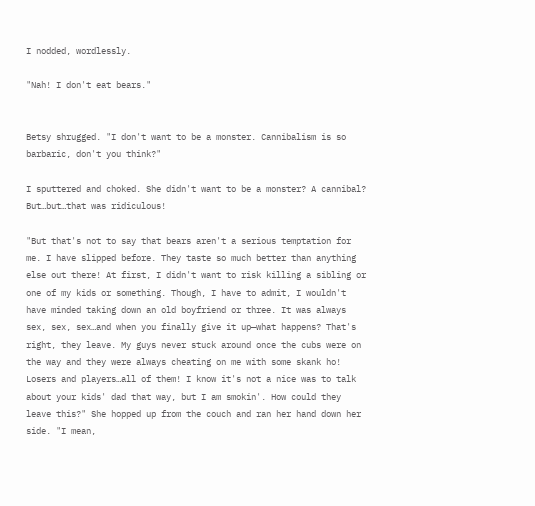I nodded, wordlessly.

"Nah! I don't eat bears."


Betsy shrugged. "I don't want to be a monster. Cannibalism is so barbaric, don't you think?"

I sputtered and choked. She didn't want to be a monster? A cannibal? But…but…that was ridiculous!

"But that's not to say that bears aren't a serious temptation for me. I have slipped before. They taste so much better than anything else out there! At first, I didn't want to risk killing a sibling or one of my kids or something. Though, I have to admit, I wouldn't have minded taking down an old boyfriend or three. It was always sex, sex, sex…and when you finally give it up—what happens? That's right, they leave. My guys never stuck around once the cubs were on the way and they were always cheating on me with some skank ho! Losers and players…all of them! I know it's not a nice was to talk about your kids' dad that way, but I am smokin'. How could they leave this?" She hopped up from the couch and ran her hand down her side. "I mean,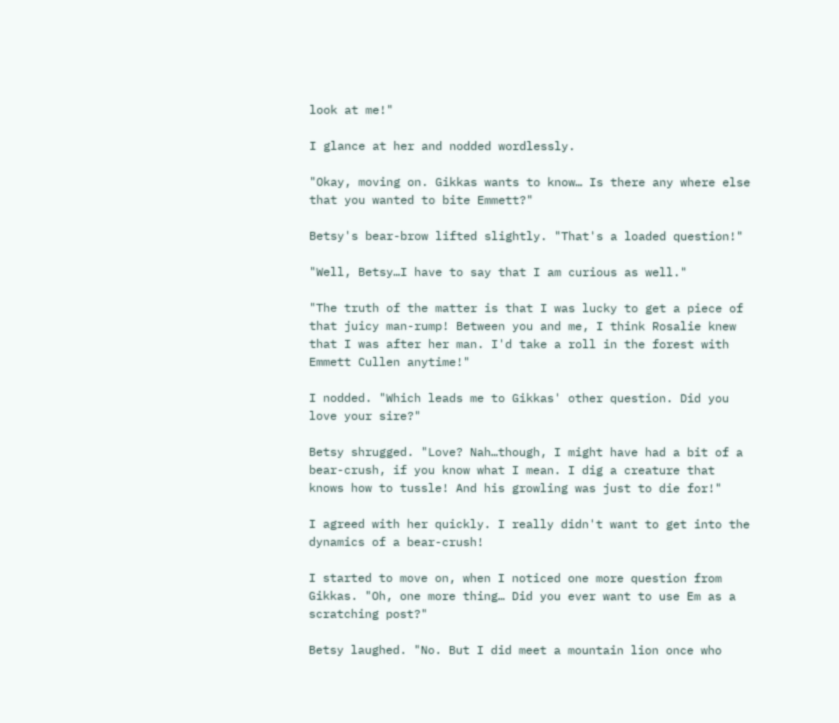look at me!"

I glance at her and nodded wordlessly.

"Okay, moving on. Gikkas wants to know… Is there any where else that you wanted to bite Emmett?"

Betsy's bear-brow lifted slightly. "That's a loaded question!"

"Well, Betsy…I have to say that I am curious as well."

"The truth of the matter is that I was lucky to get a piece of that juicy man-rump! Between you and me, I think Rosalie knew that I was after her man. I'd take a roll in the forest with Emmett Cullen anytime!"

I nodded. "Which leads me to Gikkas' other question. Did you love your sire?"

Betsy shrugged. "Love? Nah…though, I might have had a bit of a bear-crush, if you know what I mean. I dig a creature that knows how to tussle! And his growling was just to die for!"

I agreed with her quickly. I really didn't want to get into the dynamics of a bear-crush!

I started to move on, when I noticed one more question from Gikkas. "Oh, one more thing… Did you ever want to use Em as a scratching post?"

Betsy laughed. "No. But I did meet a mountain lion once who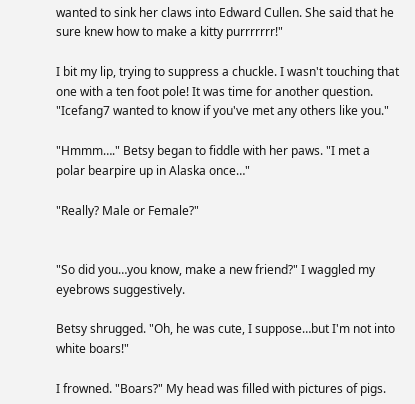wanted to sink her claws into Edward Cullen. She said that he sure knew how to make a kitty purrrrrrr!"

I bit my lip, trying to suppress a chuckle. I wasn't touching that one with a ten foot pole! It was time for another question. "Icefang7 wanted to know if you've met any others like you."

"Hmmm…." Betsy began to fiddle with her paws. "I met a polar bearpire up in Alaska once…"

"Really? Male or Female?"


"So did you…you know, make a new friend?" I waggled my eyebrows suggestively.

Betsy shrugged. "Oh, he was cute, I suppose…but I'm not into white boars!"

I frowned. "Boars?" My head was filled with pictures of pigs.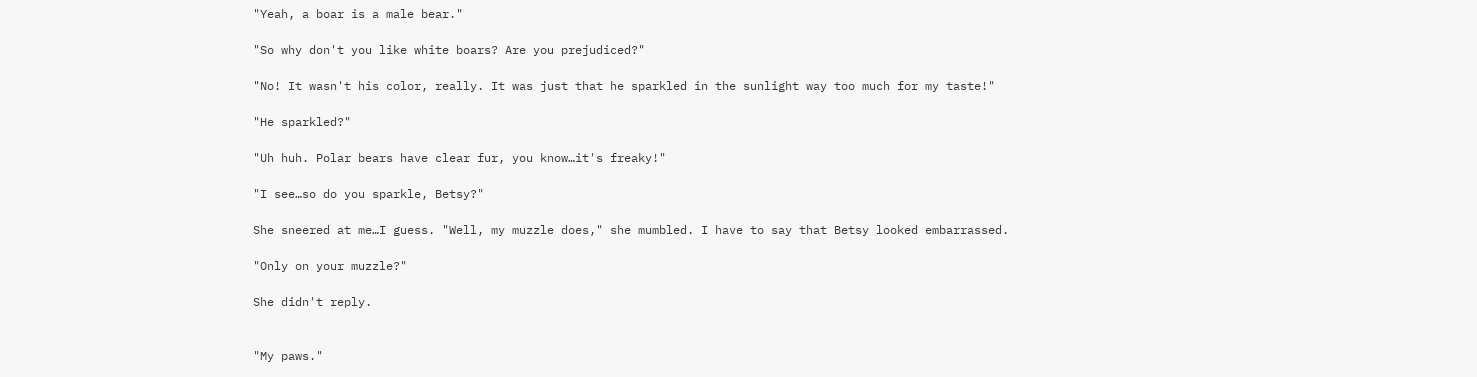"Yeah, a boar is a male bear."

"So why don't you like white boars? Are you prejudiced?"

"No! It wasn't his color, really. It was just that he sparkled in the sunlight way too much for my taste!"

"He sparkled?"

"Uh huh. Polar bears have clear fur, you know…it's freaky!"

"I see…so do you sparkle, Betsy?"

She sneered at me…I guess. "Well, my muzzle does," she mumbled. I have to say that Betsy looked embarrassed.

"Only on your muzzle?"

She didn't reply.


"My paws."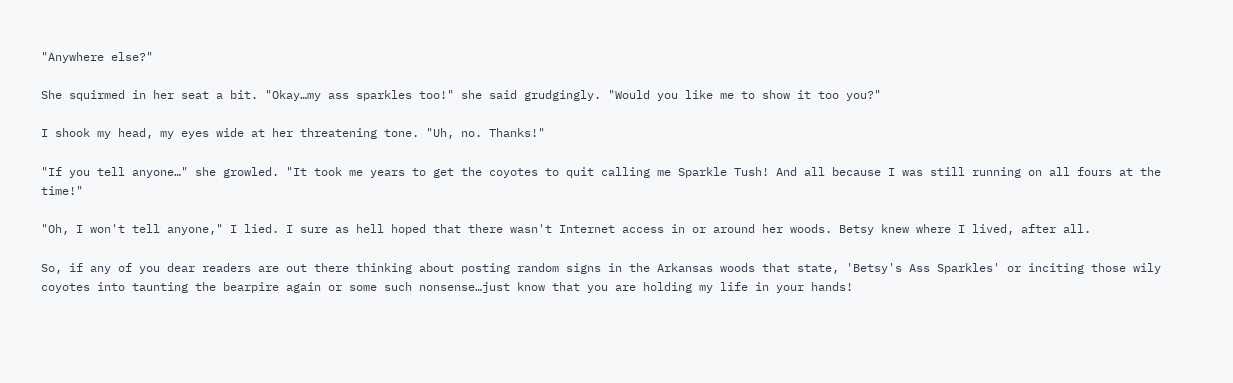"Anywhere else?"

She squirmed in her seat a bit. "Okay…my ass sparkles too!" she said grudgingly. "Would you like me to show it too you?"

I shook my head, my eyes wide at her threatening tone. "Uh, no. Thanks!"

"If you tell anyone…" she growled. "It took me years to get the coyotes to quit calling me Sparkle Tush! And all because I was still running on all fours at the time!"

"Oh, I won't tell anyone," I lied. I sure as hell hoped that there wasn't Internet access in or around her woods. Betsy knew where I lived, after all.

So, if any of you dear readers are out there thinking about posting random signs in the Arkansas woods that state, 'Betsy's Ass Sparkles' or inciting those wily coyotes into taunting the bearpire again or some such nonsense…just know that you are holding my life in your hands!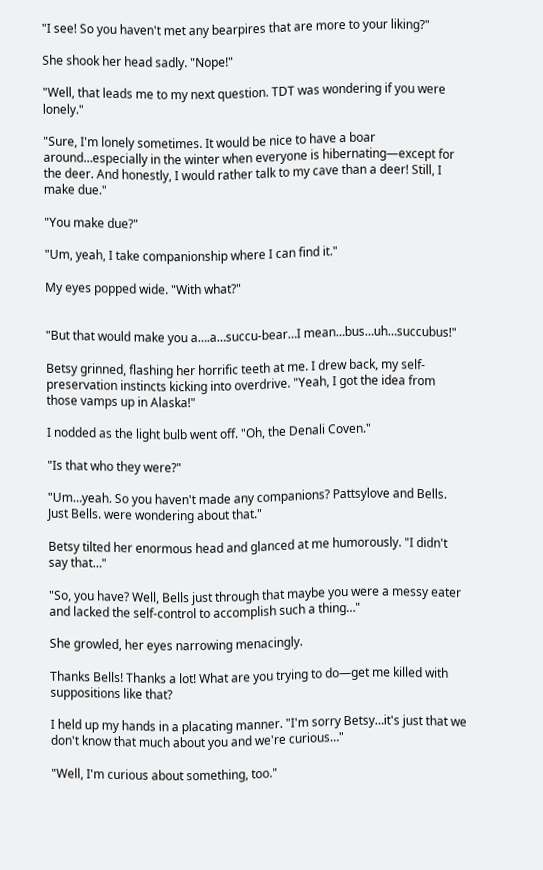"I see! So you haven't met any bearpires that are more to your liking?"

She shook her head sadly. "Nope!"

"Well, that leads me to my next question. TDT was wondering if you were lonely."

"Sure, I'm lonely sometimes. It would be nice to have a boar around…especially in the winter when everyone is hibernating—except for the deer. And honestly, I would rather talk to my cave than a deer! Still, I make due."

"You make due?"

"Um, yeah, I take companionship where I can find it."

My eyes popped wide. "With what?"


"But that would make you a….a…succu-bear…I mean…bus…uh…succubus!"

Betsy grinned, flashing her horrific teeth at me. I drew back, my self-preservation instincts kicking into overdrive. "Yeah, I got the idea from those vamps up in Alaska!"

I nodded as the light bulb went off. "Oh, the Denali Coven."

"Is that who they were?"

"Um…yeah. So you haven't made any companions? Pattsylove and Bells. Just Bells. were wondering about that."

Betsy tilted her enormous head and glanced at me humorously. "I didn't say that…"

"So, you have? Well, Bells just through that maybe you were a messy eater and lacked the self-control to accomplish such a thing…"

She growled, her eyes narrowing menacingly.

Thanks Bells! Thanks a lot! What are you trying to do—get me killed with suppositions like that?

I held up my hands in a placating manner. "I'm sorry Betsy…it's just that we don't know that much about you and we're curious…"

"Well, I'm curious about something, too."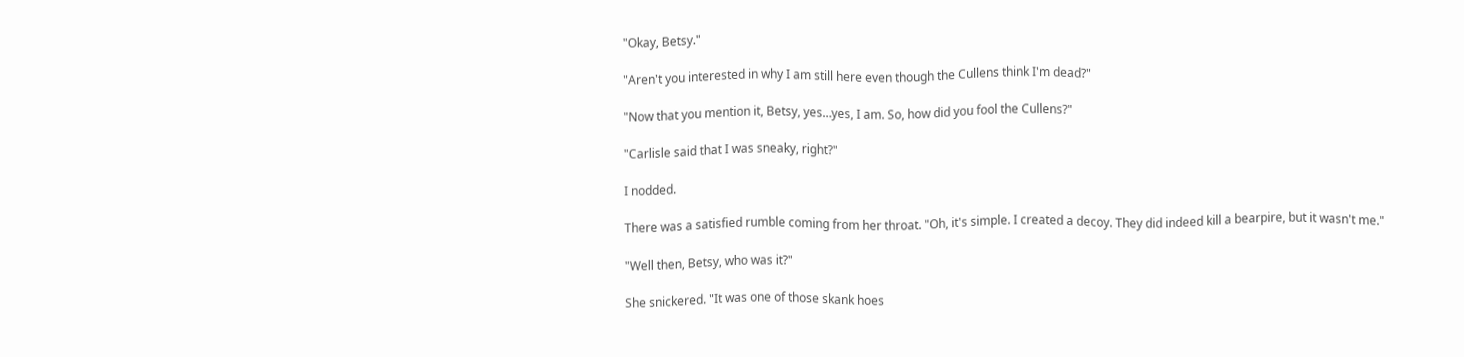"Okay, Betsy."

"Aren't you interested in why I am still here even though the Cullens think I'm dead?"

"Now that you mention it, Betsy, yes…yes, I am. So, how did you fool the Cullens?"

"Carlisle said that I was sneaky, right?"

I nodded.

There was a satisfied rumble coming from her throat. "Oh, it's simple. I created a decoy. They did indeed kill a bearpire, but it wasn't me."

"Well then, Betsy, who was it?"

She snickered. "It was one of those skank hoes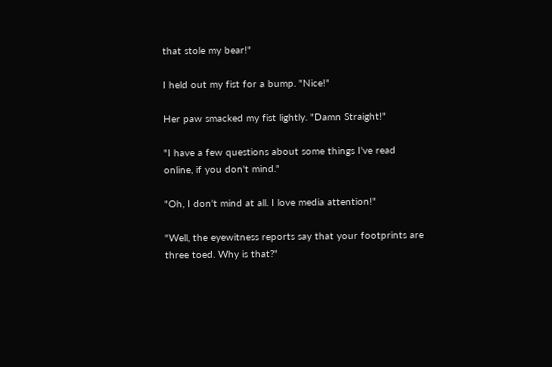that stole my bear!"

I held out my fist for a bump. "Nice!"

Her paw smacked my fist lightly. "Damn Straight!"

"I have a few questions about some things I've read online, if you don't mind."

"Oh, I don't mind at all. I love media attention!"

"Well, the eyewitness reports say that your footprints are three toed. Why is that?"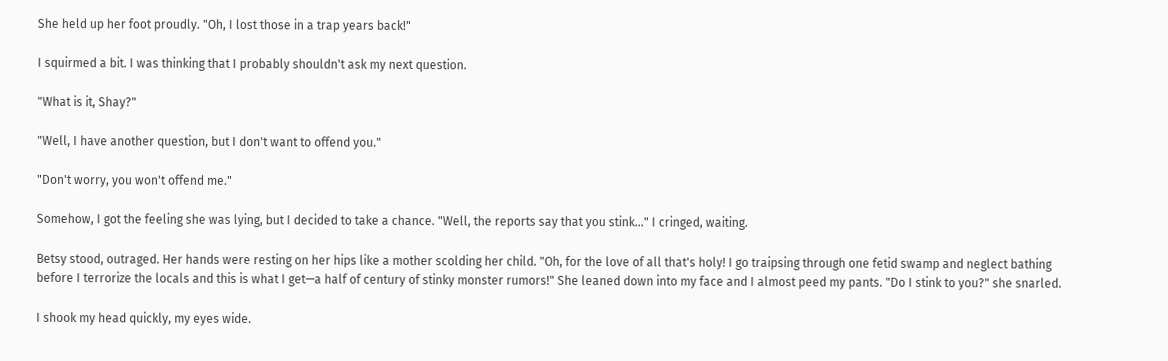She held up her foot proudly. "Oh, I lost those in a trap years back!"

I squirmed a bit. I was thinking that I probably shouldn't ask my next question.

"What is it, Shay?"

"Well, I have another question, but I don't want to offend you."

"Don't worry, you won't offend me."

Somehow, I got the feeling she was lying, but I decided to take a chance. "Well, the reports say that you stink…" I cringed, waiting.

Betsy stood, outraged. Her hands were resting on her hips like a mother scolding her child. "Oh, for the love of all that's holy! I go traipsing through one fetid swamp and neglect bathing before I terrorize the locals and this is what I get—a half of century of stinky monster rumors!" She leaned down into my face and I almost peed my pants. "Do I stink to you?" she snarled.

I shook my head quickly, my eyes wide.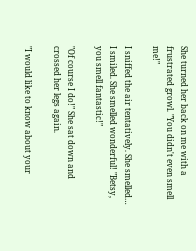She turned her back on me with a frustrated growl. "You didn't even smell me!"

I sniffed the air tentatively. She smelled… I smiled. She smelled wonderful! "Betsy, you smell fantastic!"

"Of course I do!" She sat down and crossed her legs again.

"I would like to know about your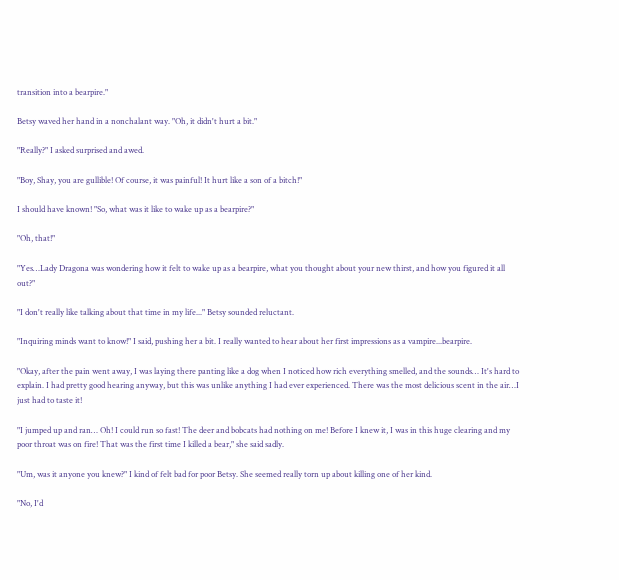transition into a bearpire."

Betsy waved her hand in a nonchalant way. "Oh, it didn't hurt a bit."

"Really?" I asked surprised and awed.

"Boy, Shay, you are gullible! Of course, it was painful! It hurt like a son of a bitch!"

I should have known! "So, what was it like to wake up as a bearpire?"

"Oh, that!"

"Yes…Lady Dragona was wondering how it felt to wake up as a bearpire, what you thought about your new thirst, and how you figured it all out?"

"I don't really like talking about that time in my life..." Betsy sounded reluctant.

"Inquiring minds want to know!" I said, pushing her a bit. I really wanted to hear about her first impressions as a vampire...bearpire.

"Okay, after the pain went away, I was laying there panting like a dog when I noticed how rich everything smelled, and the sounds… It's hard to explain. I had pretty good hearing anyway, but this was unlike anything I had ever experienced. There was the most delicious scent in the air…I just had to taste it!

"I jumped up and ran… Oh! I could run so fast! The deer and bobcats had nothing on me! Before I knew it, I was in this huge clearing and my poor throat was on fire! That was the first time I killed a bear," she said sadly.

"Um, was it anyone you knew?" I kind of felt bad for poor Betsy. She seemed really torn up about killing one of her kind.

"No, I'd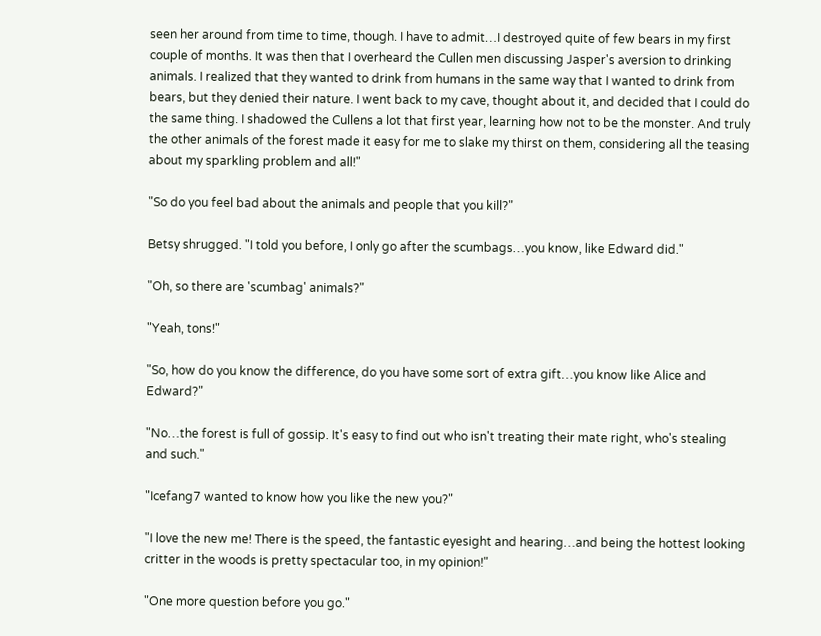seen her around from time to time, though. I have to admit…I destroyed quite of few bears in my first couple of months. It was then that I overheard the Cullen men discussing Jasper's aversion to drinking animals. I realized that they wanted to drink from humans in the same way that I wanted to drink from bears, but they denied their nature. I went back to my cave, thought about it, and decided that I could do the same thing. I shadowed the Cullens a lot that first year, learning how not to be the monster. And truly the other animals of the forest made it easy for me to slake my thirst on them, considering all the teasing about my sparkling problem and all!"

"So do you feel bad about the animals and people that you kill?"

Betsy shrugged. "I told you before, I only go after the scumbags…you know, like Edward did."

"Oh, so there are 'scumbag' animals?"

"Yeah, tons!"

"So, how do you know the difference, do you have some sort of extra gift…you know like Alice and Edward?"

"No…the forest is full of gossip. It's easy to find out who isn't treating their mate right, who's stealing and such."

"Icefang7 wanted to know how you like the new you?"

"I love the new me! There is the speed, the fantastic eyesight and hearing…and being the hottest looking critter in the woods is pretty spectacular too, in my opinion!"

"One more question before you go."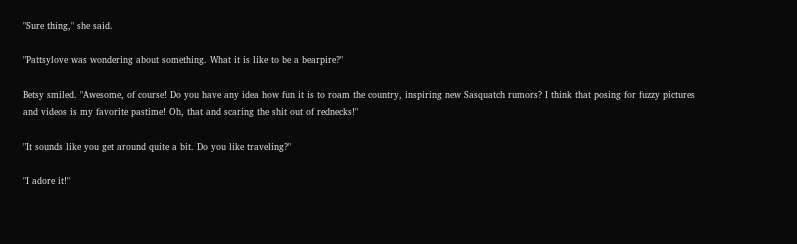"Sure thing," she said.

"Pattsylove was wondering about something. What it is like to be a bearpire?"

Betsy smiled. "Awesome, of course! Do you have any idea how fun it is to roam the country, inspiring new Sasquatch rumors? I think that posing for fuzzy pictures and videos is my favorite pastime! Oh, that and scaring the shit out of rednecks!"

"It sounds like you get around quite a bit. Do you like traveling?"

"I adore it!"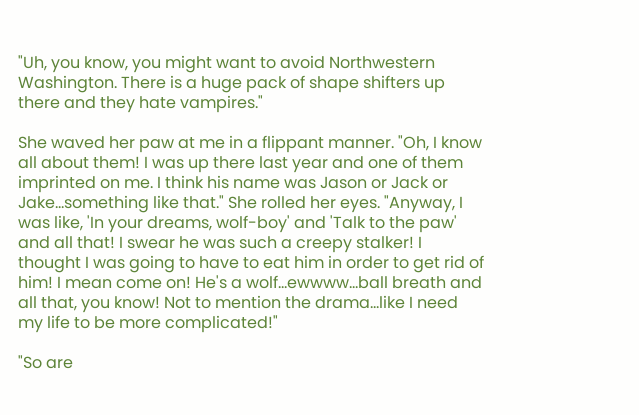"Uh, you know, you might want to avoid Northwestern Washington. There is a huge pack of shape shifters up there and they hate vampires."

She waved her paw at me in a flippant manner. "Oh, I know all about them! I was up there last year and one of them imprinted on me. I think his name was Jason or Jack or Jake…something like that." She rolled her eyes. "Anyway, I was like, 'In your dreams, wolf-boy' and 'Talk to the paw' and all that! I swear he was such a creepy stalker! I thought I was going to have to eat him in order to get rid of him! I mean come on! He's a wolf…ewwww…ball breath and all that, you know! Not to mention the drama…like I need my life to be more complicated!"

"So are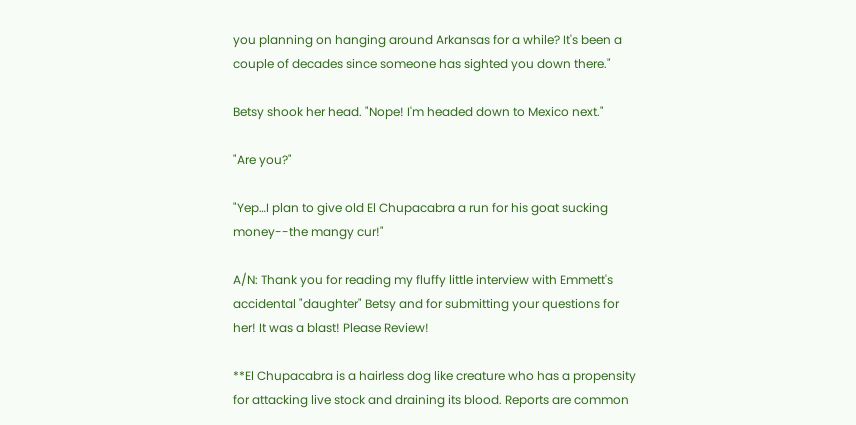you planning on hanging around Arkansas for a while? It's been a couple of decades since someone has sighted you down there."

Betsy shook her head. "Nope! I'm headed down to Mexico next."

"Are you?"

"Yep…I plan to give old El Chupacabra a run for his goat sucking money--the mangy cur!"

A/N: Thank you for reading my fluffy little interview with Emmett's accidental "daughter" Betsy and for submitting your questions for her! It was a blast! Please Review!

**El Chupacabra is a hairless dog like creature who has a propensity for attacking live stock and draining its blood. Reports are common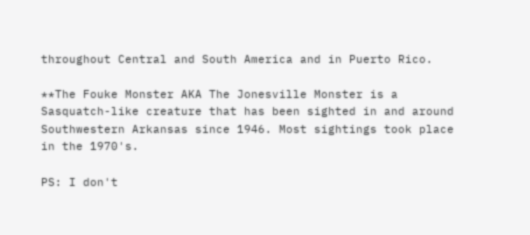throughout Central and South America and in Puerto Rico.

**The Fouke Monster AKA The Jonesville Monster is a Sasquatch-like creature that has been sighted in and around Southwestern Arkansas since 1946. Most sightings took place in the 1970's.

PS: I don't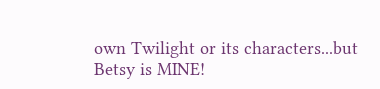own Twilight or its characters...but Betsy is MINE!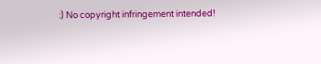:) No copyright infringement intended!